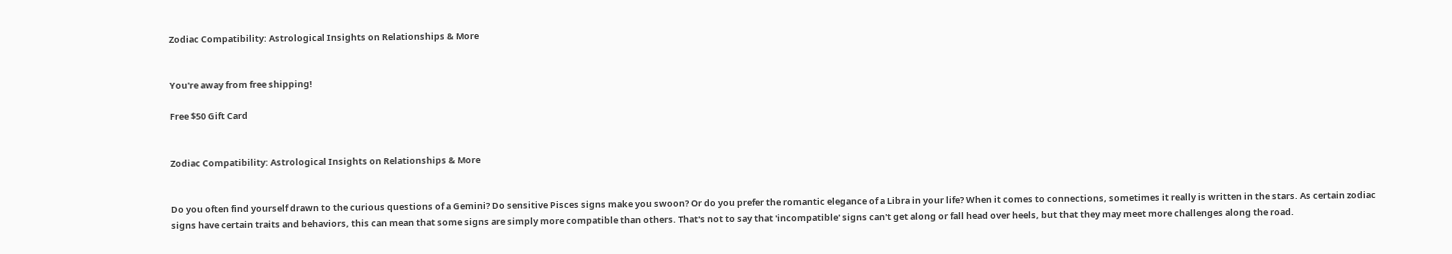Zodiac Compatibility: Astrological Insights on Relationships & More


You're away from free shipping!

Free $50 Gift Card


Zodiac Compatibility: Astrological Insights on Relationships & More


Do you often find yourself drawn to the curious questions of a Gemini? Do sensitive Pisces signs make you swoon? Or do you prefer the romantic elegance of a Libra in your life? When it comes to connections, sometimes it really is written in the stars. As certain zodiac signs have certain traits and behaviors, this can mean that some signs are simply more compatible than others. That's not to say that 'incompatible' signs can't get along or fall head over heels, but that they may meet more challenges along the road.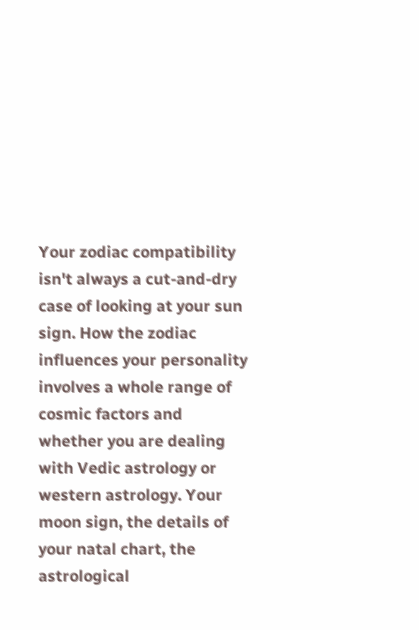Your zodiac compatibility isn't always a cut-and-dry case of looking at your sun sign. How the zodiac influences your personality involves a whole range of cosmic factors and whether you are dealing with Vedic astrology or western astrology. Your moon sign, the details of your natal chart, the astrological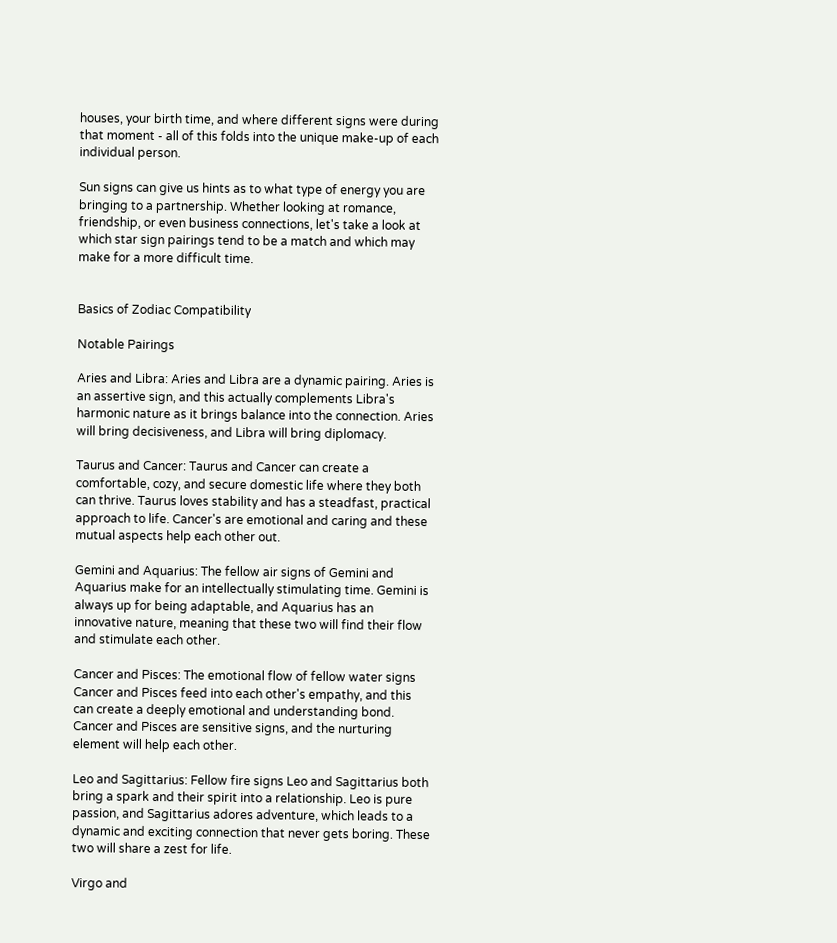houses, your birth time, and where different signs were during that moment - all of this folds into the unique make-up of each individual person.

Sun signs can give us hints as to what type of energy you are bringing to a partnership. Whether looking at romance, friendship, or even business connections, let's take a look at which star sign pairings tend to be a match and which may make for a more difficult time.


Basics of Zodiac Compatibility

Notable Pairings

Aries and Libra: Aries and Libra are a dynamic pairing. Aries is an assertive sign, and this actually complements Libra's harmonic nature as it brings balance into the connection. Aries will bring decisiveness, and Libra will bring diplomacy.

Taurus and Cancer: Taurus and Cancer can create a comfortable, cozy, and secure domestic life where they both can thrive. Taurus loves stability and has a steadfast, practical approach to life. Cancer's are emotional and caring and these mutual aspects help each other out.

Gemini and Aquarius: The fellow air signs of Gemini and Aquarius make for an intellectually stimulating time. Gemini is always up for being adaptable, and Aquarius has an innovative nature, meaning that these two will find their flow and stimulate each other.

Cancer and Pisces: The emotional flow of fellow water signs Cancer and Pisces feed into each other's empathy, and this can create a deeply emotional and understanding bond. Cancer and Pisces are sensitive signs, and the nurturing element will help each other.

Leo and Sagittarius: Fellow fire signs Leo and Sagittarius both bring a spark and their spirit into a relationship. Leo is pure passion, and Sagittarius adores adventure, which leads to a dynamic and exciting connection that never gets boring. These two will share a zest for life.

Virgo and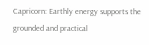Capricorn: Earthly energy supports the grounded and practical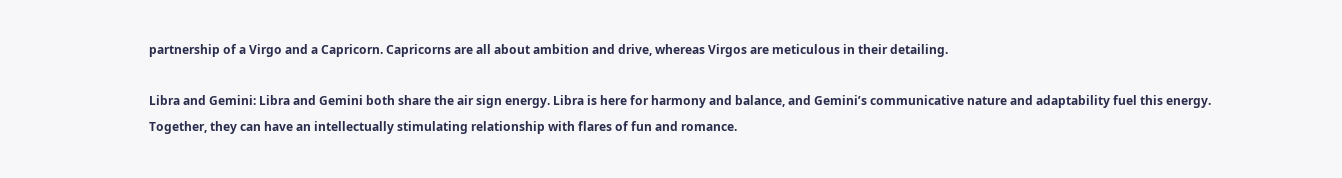partnership of a Virgo and a Capricorn. Capricorns are all about ambition and drive, whereas Virgos are meticulous in their detailing.

Libra and Gemini: Libra and Gemini both share the air sign energy. Libra is here for harmony and balance, and Gemini’s communicative nature and adaptability fuel this energy. Together, they can have an intellectually stimulating relationship with flares of fun and romance.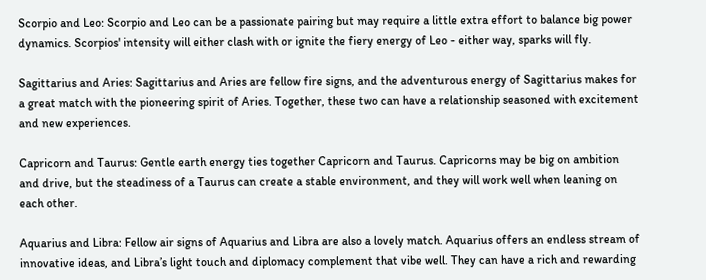Scorpio and Leo: Scorpio and Leo can be a passionate pairing but may require a little extra effort to balance big power dynamics. Scorpios' intensity will either clash with or ignite the fiery energy of Leo - either way, sparks will fly.

Sagittarius and Aries: Sagittarius and Aries are fellow fire signs, and the adventurous energy of Sagittarius makes for a great match with the pioneering spirit of Aries. Together, these two can have a relationship seasoned with excitement and new experiences.

Capricorn and Taurus: Gentle earth energy ties together Capricorn and Taurus. Capricorns may be big on ambition and drive, but the steadiness of a Taurus can create a stable environment, and they will work well when leaning on each other.

Aquarius and Libra: Fellow air signs of Aquarius and Libra are also a lovely match. Aquarius offers an endless stream of innovative ideas, and Libra’s light touch and diplomacy complement that vibe well. They can have a rich and rewarding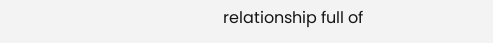relationship full of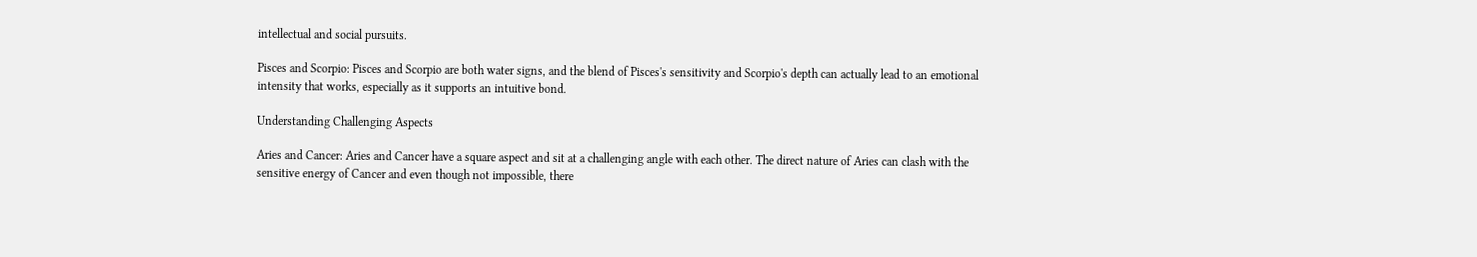intellectual and social pursuits.

Pisces and Scorpio: Pisces and Scorpio are both water signs, and the blend of Pisces's sensitivity and Scorpio's depth can actually lead to an emotional intensity that works, especially as it supports an intuitive bond.

Understanding Challenging Aspects

Aries and Cancer: Aries and Cancer have a square aspect and sit at a challenging angle with each other. The direct nature of Aries can clash with the sensitive energy of Cancer and even though not impossible, there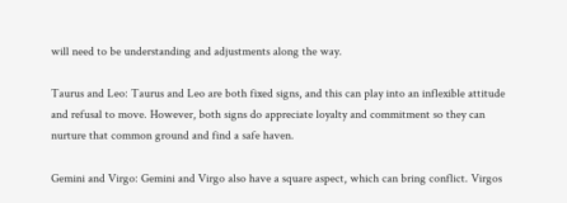will need to be understanding and adjustments along the way.

Taurus and Leo: Taurus and Leo are both fixed signs, and this can play into an inflexible attitude and refusal to move. However, both signs do appreciate loyalty and commitment so they can nurture that common ground and find a safe haven.

Gemini and Virgo: Gemini and Virgo also have a square aspect, which can bring conflict. Virgos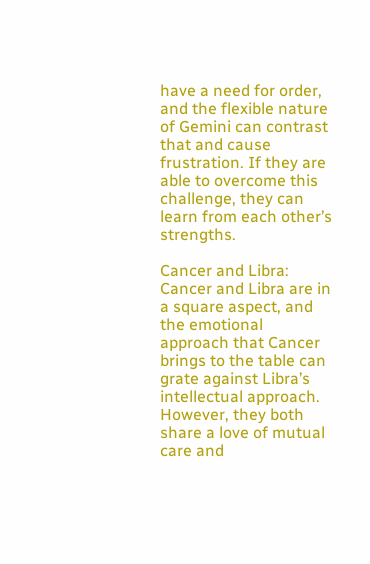have a need for order, and the flexible nature of Gemini can contrast that and cause frustration. If they are able to overcome this challenge, they can learn from each other’s strengths.

Cancer and Libra: Cancer and Libra are in a square aspect, and the emotional approach that Cancer brings to the table can grate against Libra’s intellectual approach. However, they both share a love of mutual care and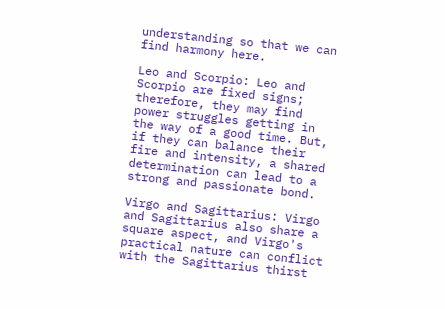understanding so that we can find harmony here.

Leo and Scorpio: Leo and Scorpio are fixed signs; therefore, they may find power struggles getting in the way of a good time. But, if they can balance their fire and intensity, a shared determination can lead to a strong and passionate bond.

Virgo and Sagittarius: Virgo and Sagittarius also share a square aspect, and Virgo's practical nature can conflict with the Sagittarius thirst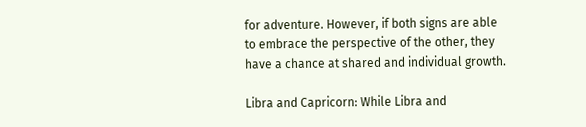for adventure. However, if both signs are able to embrace the perspective of the other, they have a chance at shared and individual growth.

Libra and Capricorn: While Libra and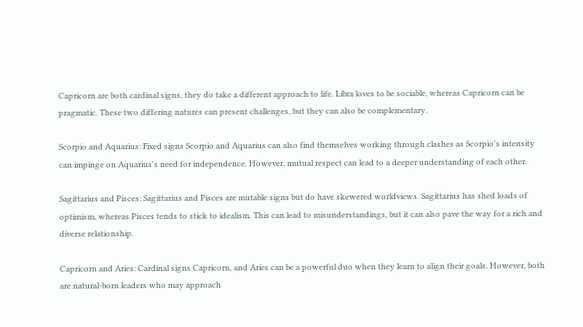Capricorn are both cardinal signs, they do take a different approach to life. Libra loves to be sociable, whereas Capricorn can be pragmatic. These two differing natures can present challenges, but they can also be complementary.

Scorpio and Aquarius: Fixed signs Scorpio and Aquarius can also find themselves working through clashes as Scorpio's intensity can impinge on Aquarius's need for independence. However, mutual respect can lead to a deeper understanding of each other.

Sagittarius and Pisces: Sagittarius and Pisces are mutable signs but do have skewered worldviews. Sagittarius has shed loads of optimism, whereas Pisces tends to stick to idealism. This can lead to misunderstandings, but it can also pave the way for a rich and diverse relationship.

Capricorn and Aries: Cardinal signs Capricorn, and Aries can be a powerful duo when they learn to align their goals. However, both are natural-born leaders who may approach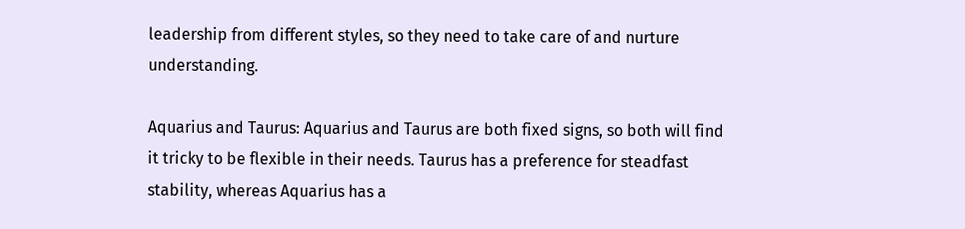leadership from different styles, so they need to take care of and nurture understanding.

Aquarius and Taurus: Aquarius and Taurus are both fixed signs, so both will find it tricky to be flexible in their needs. Taurus has a preference for steadfast stability, whereas Aquarius has a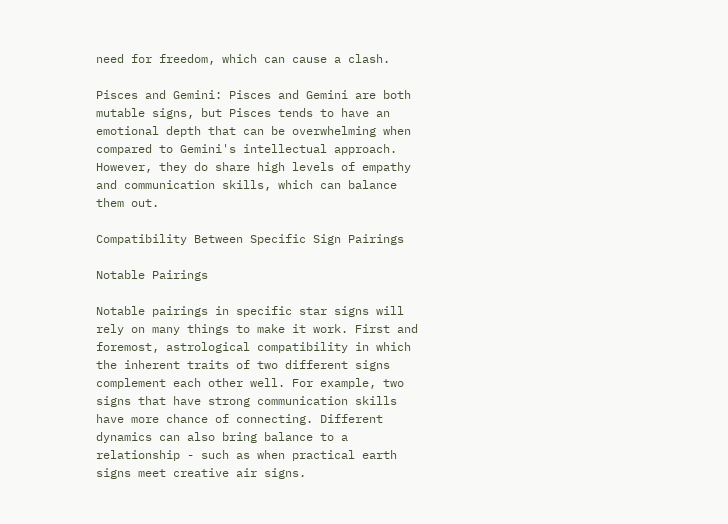need for freedom, which can cause a clash.

Pisces and Gemini: Pisces and Gemini are both mutable signs, but Pisces tends to have an emotional depth that can be overwhelming when compared to Gemini's intellectual approach. However, they do share high levels of empathy and communication skills, which can balance them out.

Compatibility Between Specific Sign Pairings

Notable Pairings

Notable pairings in specific star signs will rely on many things to make it work. First and foremost, astrological compatibility in which the inherent traits of two different signs complement each other well. For example, two signs that have strong communication skills have more chance of connecting. Different dynamics can also bring balance to a relationship - such as when practical earth signs meet creative air signs.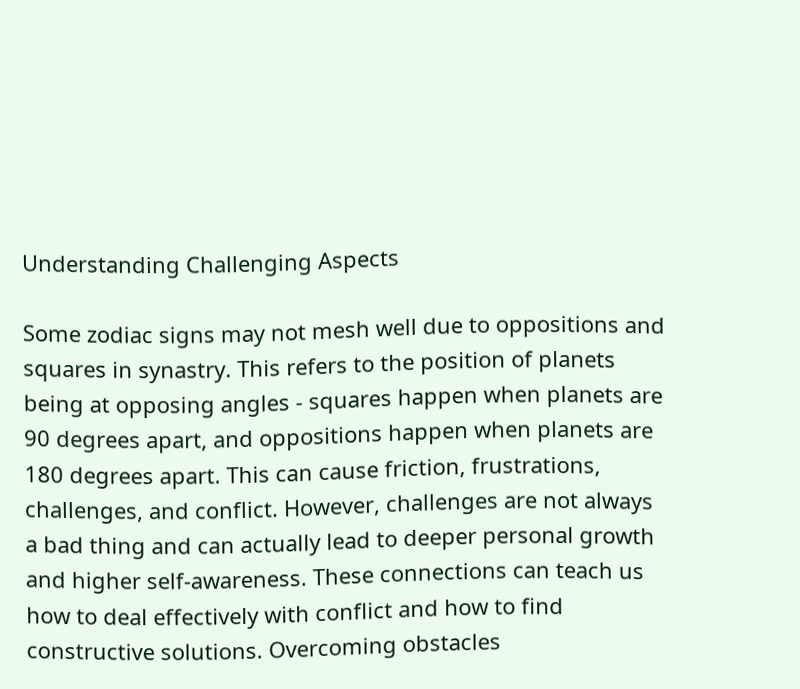Understanding Challenging Aspects

Some zodiac signs may not mesh well due to oppositions and squares in synastry. This refers to the position of planets being at opposing angles - squares happen when planets are 90 degrees apart, and oppositions happen when planets are 180 degrees apart. This can cause friction, frustrations, challenges, and conflict. However, challenges are not always a bad thing and can actually lead to deeper personal growth and higher self-awareness. These connections can teach us how to deal effectively with conflict and how to find constructive solutions. Overcoming obstacles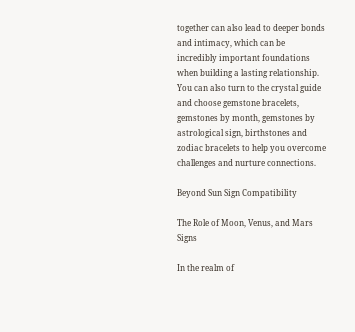together can also lead to deeper bonds and intimacy, which can be incredibly important foundations when building a lasting relationship. You can also turn to the crystal guide and choose gemstone bracelets, gemstones by month, gemstones by astrological sign, birthstones and zodiac bracelets to help you overcome challenges and nurture connections.

Beyond Sun Sign Compatibility

The Role of Moon, Venus, and Mars Signs

In the realm of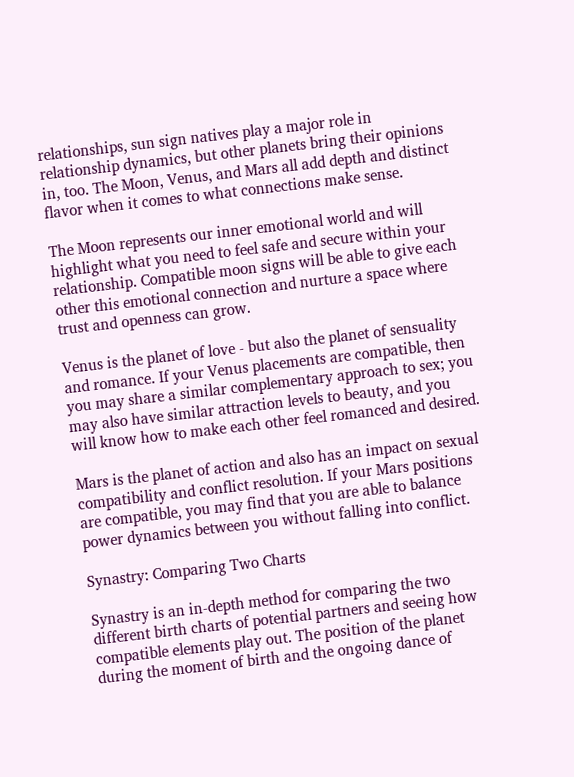relationships, sun sign natives play a major role in relationship dynamics, but other planets bring their opinions in, too. The Moon, Venus, and Mars all add depth and distinct flavor when it comes to what connections make sense.

The Moon represents our inner emotional world and will highlight what you need to feel safe and secure within your relationship. Compatible moon signs will be able to give each other this emotional connection and nurture a space where trust and openness can grow.

Venus is the planet of love - but also the planet of sensuality and romance. If your Venus placements are compatible, then you may share a similar complementary approach to sex; you may also have similar attraction levels to beauty, and you will know how to make each other feel romanced and desired.

Mars is the planet of action and also has an impact on sexual compatibility and conflict resolution. If your Mars positions are compatible, you may find that you are able to balance power dynamics between you without falling into conflict.

Synastry: Comparing Two Charts

Synastry is an in-depth method for comparing the two different birth charts of potential partners and seeing how compatible elements play out. The position of the planet during the moment of birth and the ongoing dance of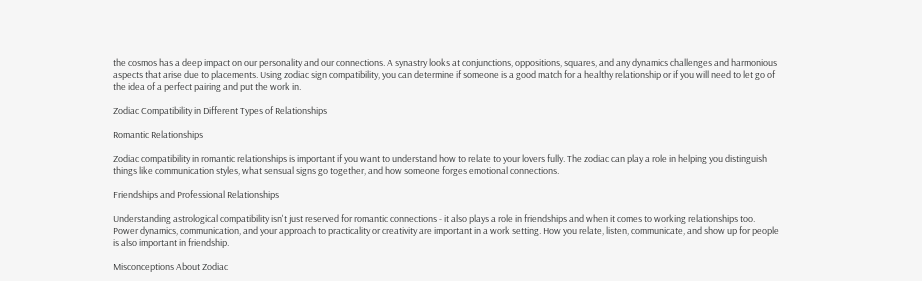the cosmos has a deep impact on our personality and our connections. A synastry looks at conjunctions, oppositions, squares, and any dynamics challenges and harmonious aspects that arise due to placements. Using zodiac sign compatibility, you can determine if someone is a good match for a healthy relationship or if you will need to let go of the idea of a perfect pairing and put the work in.

Zodiac Compatibility in Different Types of Relationships

Romantic Relationships

Zodiac compatibility in romantic relationships is important if you want to understand how to relate to your lovers fully. The zodiac can play a role in helping you distinguish things like communication styles, what sensual signs go together, and how someone forges emotional connections.

Friendships and Professional Relationships

Understanding astrological compatibility isn't just reserved for romantic connections - it also plays a role in friendships and when it comes to working relationships too. Power dynamics, communication, and your approach to practicality or creativity are important in a work setting. How you relate, listen, communicate, and show up for people is also important in friendship.

Misconceptions About Zodiac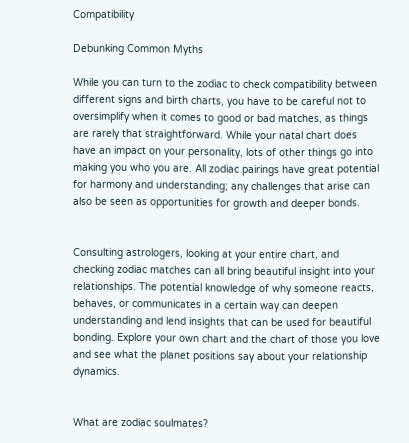Compatibility

Debunking Common Myths

While you can turn to the zodiac to check compatibility between different signs and birth charts, you have to be careful not to oversimplify when it comes to good or bad matches, as things are rarely that straightforward. While your natal chart does have an impact on your personality, lots of other things go into making you who you are. All zodiac pairings have great potential for harmony and understanding; any challenges that arise can also be seen as opportunities for growth and deeper bonds.


Consulting astrologers, looking at your entire chart, and checking zodiac matches can all bring beautiful insight into your relationships. The potential knowledge of why someone reacts, behaves, or communicates in a certain way can deepen understanding and lend insights that can be used for beautiful bonding. Explore your own chart and the chart of those you love and see what the planet positions say about your relationship dynamics.


What are zodiac soulmates?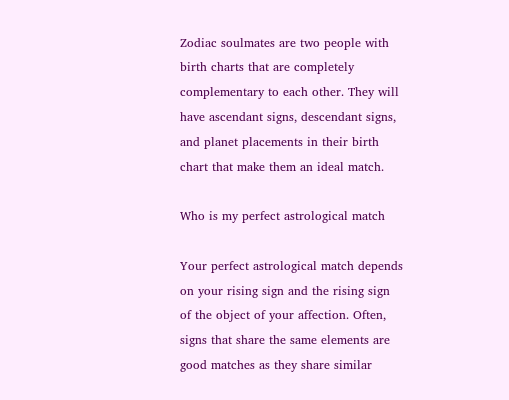Zodiac soulmates are two people with birth charts that are completely complementary to each other. They will have ascendant signs, descendant signs, and planet placements in their birth chart that make them an ideal match.

Who is my perfect astrological match

Your perfect astrological match depends on your rising sign and the rising sign of the object of your affection. Often, signs that share the same elements are good matches as they share similar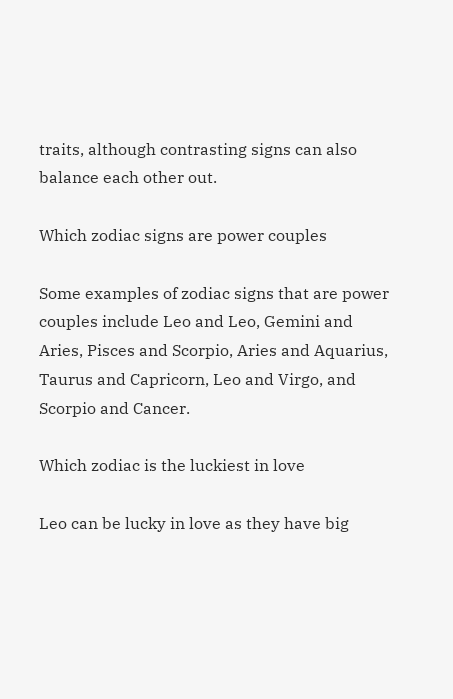traits, although contrasting signs can also balance each other out.

Which zodiac signs are power couples

Some examples of zodiac signs that are power couples include Leo and Leo, Gemini and Aries, Pisces and Scorpio, Aries and Aquarius, Taurus and Capricorn, Leo and Virgo, and Scorpio and Cancer.

Which zodiac is the luckiest in love

Leo can be lucky in love as they have big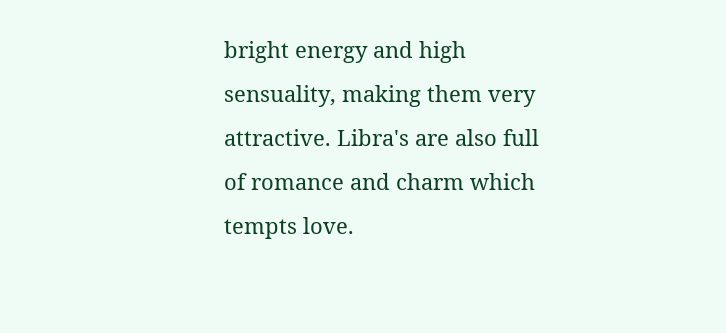bright energy and high sensuality, making them very attractive. Libra's are also full of romance and charm which tempts love.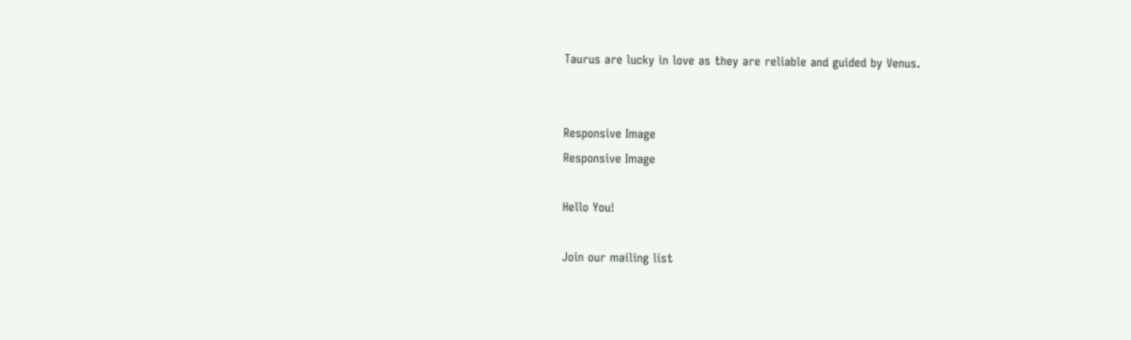Taurus are lucky in love as they are reliable and guided by Venus.


Responsive Image
Responsive Image

Hello You!

Join our mailing list